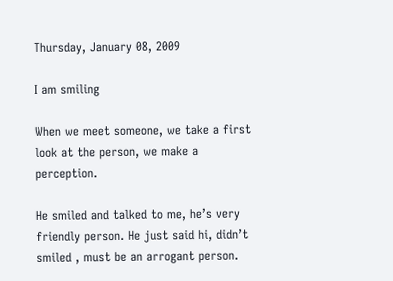Thursday, January 08, 2009

I am smiling

When we meet someone, we take a first look at the person, we make a perception.

He smiled and talked to me, he’s very friendly person. He just said hi, didn’t smiled , must be an arrogant person.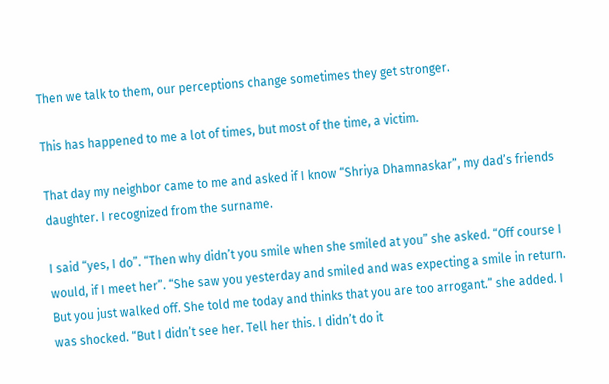Then we talk to them, our perceptions change sometimes they get stronger.

This has happened to me a lot of times, but most of the time, a victim.

That day my neighbor came to me and asked if I know “Shriya Dhamnaskar”, my dad’s friends daughter. I recognized from the surname.

I said “yes, I do”. “Then why didn’t you smile when she smiled at you” she asked. “Off course I would, if I meet her”. “She saw you yesterday and smiled and was expecting a smile in return. But you just walked off. She told me today and thinks that you are too arrogant.” she added. I was shocked. “But I didn’t see her. Tell her this. I didn’t do it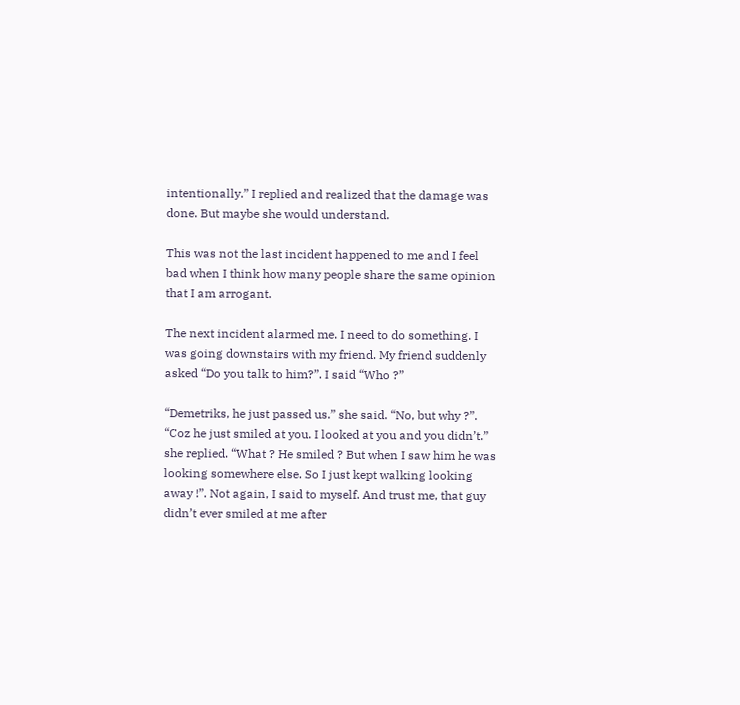intentionally.” I replied and realized that the damage was done. But maybe she would understand.

This was not the last incident happened to me and I feel bad when I think how many people share the same opinion that I am arrogant.

The next incident alarmed me. I need to do something. I was going downstairs with my friend. My friend suddenly asked “Do you talk to him?”. I said “Who ?”

“Demetriks, he just passed us.” she said. “No, but why ?”. “Coz he just smiled at you. I looked at you and you didn’t.” she replied. “What ? He smiled ? But when I saw him he was looking somewhere else. So I just kept walking looking away !”. Not again, I said to myself. And trust me, that guy didn’t ever smiled at me after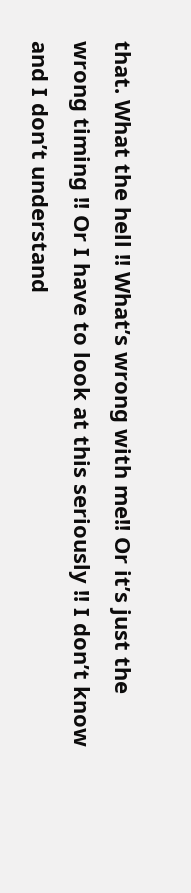that. What the hell !! What’s wrong with me!! Or it’s just the wrong timing !! Or I have to look at this seriously !! I don’t know and I don’t understand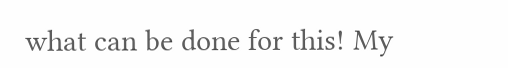what can be done for this! My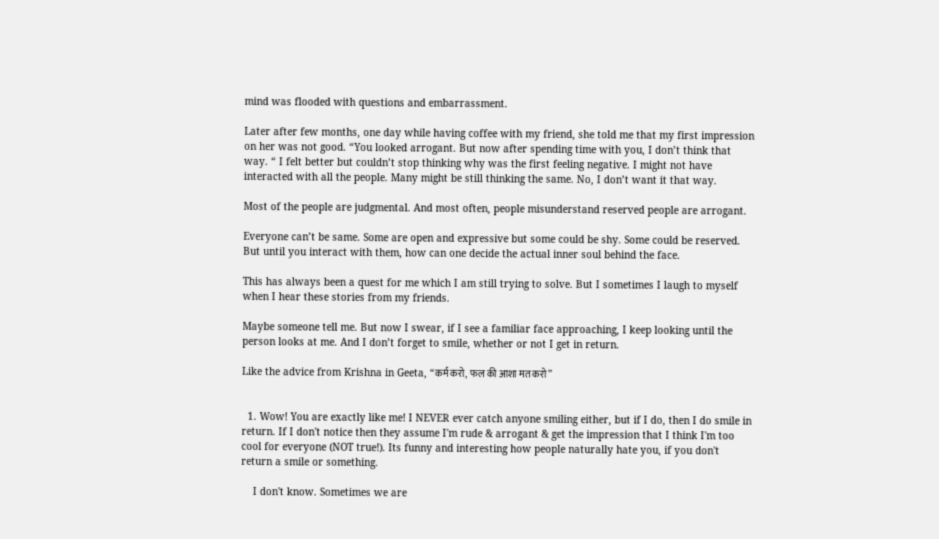mind was flooded with questions and embarrassment.

Later after few months, one day while having coffee with my friend, she told me that my first impression on her was not good. “You looked arrogant. But now after spending time with you, I don’t think that way. “ I felt better but couldn’t stop thinking why was the first feeling negative. I might not have interacted with all the people. Many might be still thinking the same. No, I don’t want it that way.

Most of the people are judgmental. And most often, people misunderstand reserved people are arrogant.

Everyone can’t be same. Some are open and expressive but some could be shy. Some could be reserved. But until you interact with them, how can one decide the actual inner soul behind the face.

This has always been a quest for me which I am still trying to solve. But I sometimes I laugh to myself when I hear these stories from my friends.

Maybe someone tell me. But now I swear, if I see a familiar face approaching, I keep looking until the person looks at me. And I don’t forget to smile, whether or not I get in return.

Like the advice from Krishna in Geeta, “कर्म करो, फल की आशा मत करो”


  1. Wow! You are exactly like me! I NEVER ever catch anyone smiling either, but if I do, then I do smile in return. If I don't notice then they assume I'm rude & arrogant & get the impression that I think I'm too cool for everyone (NOT true!). Its funny and interesting how people naturally hate you, if you don't return a smile or something.

    I don't know. Sometimes we are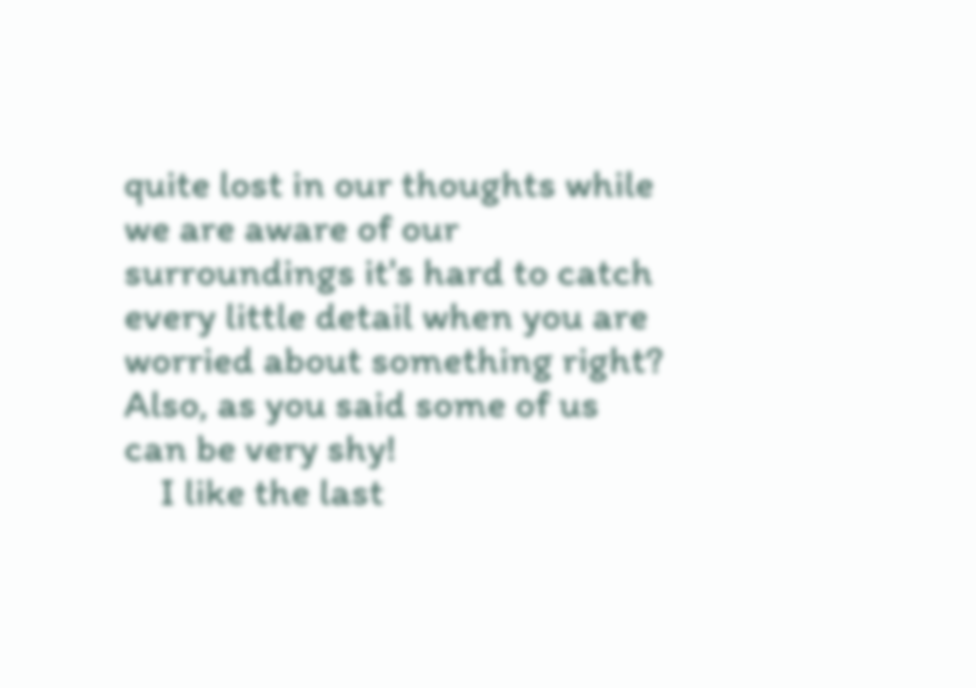quite lost in our thoughts while we are aware of our surroundings it's hard to catch every little detail when you are worried about something right? Also, as you said some of us can be very shy!
    I like the last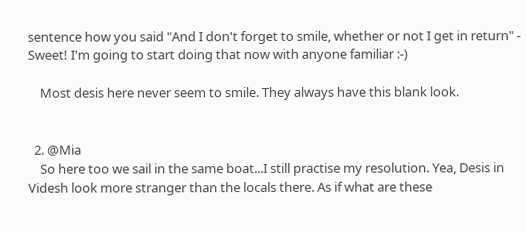sentence how you said "And I don't forget to smile, whether or not I get in return" - Sweet! I'm going to start doing that now with anyone familiar :-)

    Most desis here never seem to smile. They always have this blank look.


  2. @Mia
    So here too we sail in the same boat...I still practise my resolution. Yea, Desis in Videsh look more stranger than the locals there. As if what are these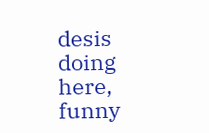desis doing here, funny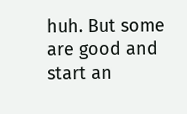huh. But some are good and start an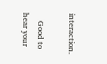interaction.

    Good to hear your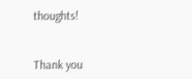thoughts!


Thank you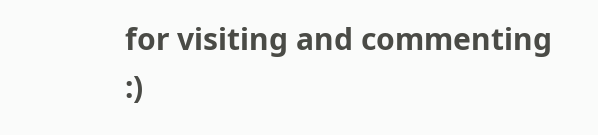for visiting and commenting :)